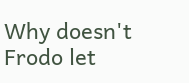Why doesn't Frodo let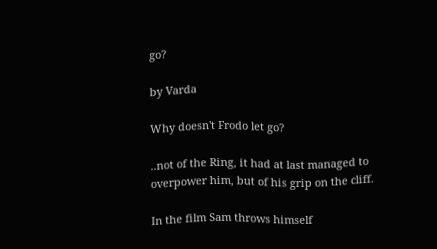go?

by Varda

Why doesn't Frodo let go?

..not of the Ring, it had at last managed to overpower him, but of his grip on the cliff.

In the film Sam throws himself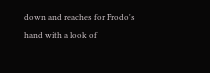down and reaches for Frodo's hand with a look of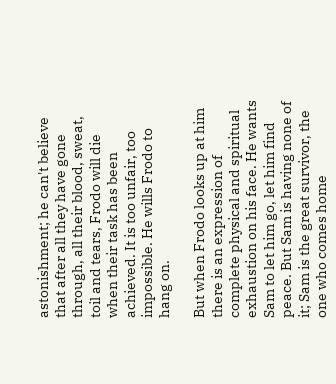astonishment; he can't believe that after all they have gone through, all their blood, sweat, toil and tears, Frodo will die when their task has been achieved. It is too unfair, too impossible. He wills Frodo to hang on.

But when Frodo looks up at him there is an expression of complete physical and spiritual exhaustion on his face. He wants Sam to let him go, let him find peace. But Sam is having none of it; Sam is the great survivor, the one who comes home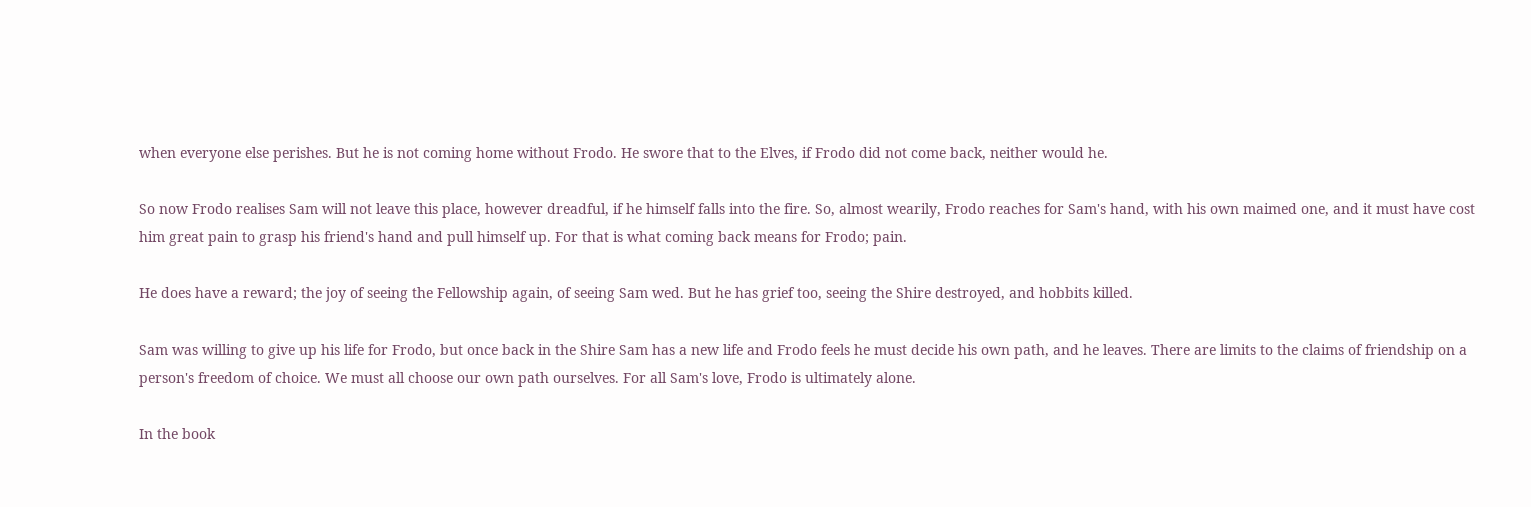when everyone else perishes. But he is not coming home without Frodo. He swore that to the Elves, if Frodo did not come back, neither would he.

So now Frodo realises Sam will not leave this place, however dreadful, if he himself falls into the fire. So, almost wearily, Frodo reaches for Sam's hand, with his own maimed one, and it must have cost him great pain to grasp his friend's hand and pull himself up. For that is what coming back means for Frodo; pain.

He does have a reward; the joy of seeing the Fellowship again, of seeing Sam wed. But he has grief too, seeing the Shire destroyed, and hobbits killed.

Sam was willing to give up his life for Frodo, but once back in the Shire Sam has a new life and Frodo feels he must decide his own path, and he leaves. There are limits to the claims of friendship on a person's freedom of choice. We must all choose our own path ourselves. For all Sam's love, Frodo is ultimately alone.

In the book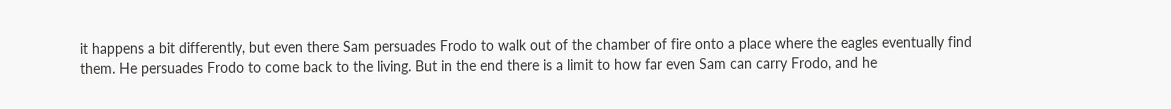it happens a bit differently, but even there Sam persuades Frodo to walk out of the chamber of fire onto a place where the eagles eventually find them. He persuades Frodo to come back to the living. But in the end there is a limit to how far even Sam can carry Frodo, and he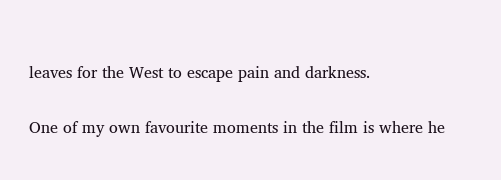leaves for the West to escape pain and darkness.

One of my own favourite moments in the film is where he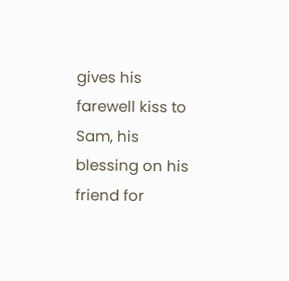gives his farewell kiss to Sam, his blessing on his friend for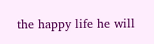the happy life he will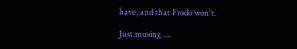have, and that Frodo won't.

Just musing ....